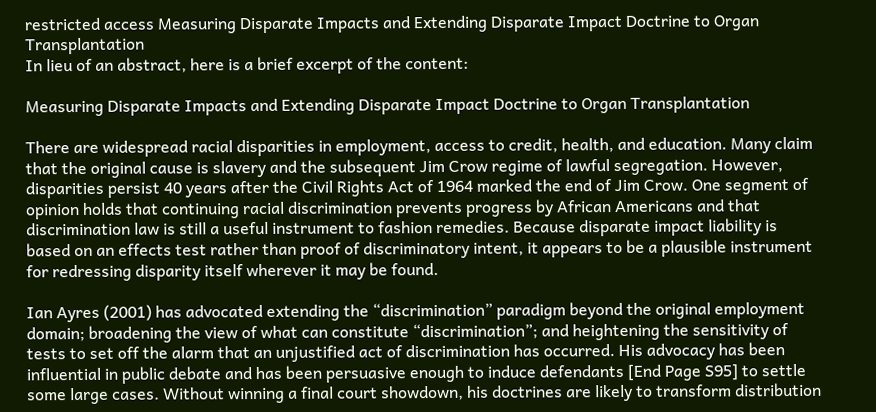restricted access Measuring Disparate Impacts and Extending Disparate Impact Doctrine to Organ Transplantation
In lieu of an abstract, here is a brief excerpt of the content:

Measuring Disparate Impacts and Extending Disparate Impact Doctrine to Organ Transplantation

There are widespread racial disparities in employment, access to credit, health, and education. Many claim that the original cause is slavery and the subsequent Jim Crow regime of lawful segregation. However, disparities persist 40 years after the Civil Rights Act of 1964 marked the end of Jim Crow. One segment of opinion holds that continuing racial discrimination prevents progress by African Americans and that discrimination law is still a useful instrument to fashion remedies. Because disparate impact liability is based on an effects test rather than proof of discriminatory intent, it appears to be a plausible instrument for redressing disparity itself wherever it may be found.

Ian Ayres (2001) has advocated extending the “discrimination” paradigm beyond the original employment domain; broadening the view of what can constitute “discrimination”; and heightening the sensitivity of tests to set off the alarm that an unjustified act of discrimination has occurred. His advocacy has been influential in public debate and has been persuasive enough to induce defendants [End Page S95] to settle some large cases. Without winning a final court showdown, his doctrines are likely to transform distribution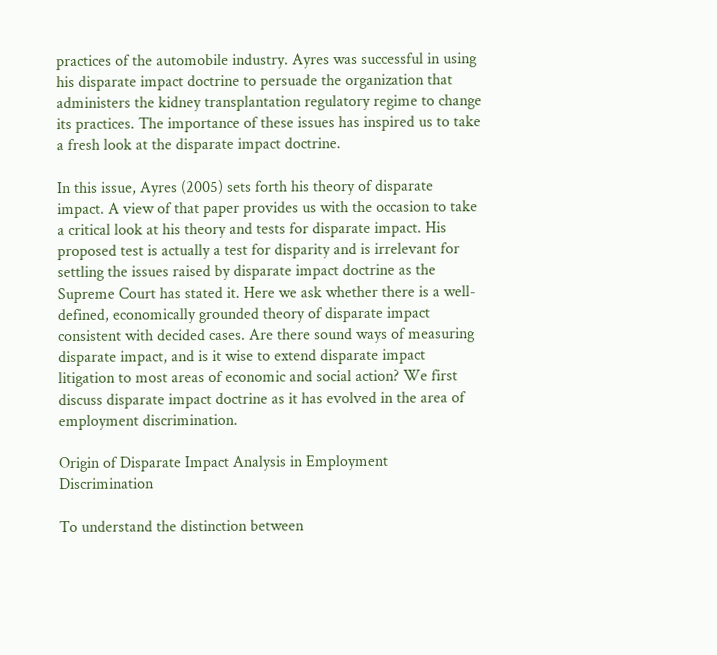practices of the automobile industry. Ayres was successful in using his disparate impact doctrine to persuade the organization that administers the kidney transplantation regulatory regime to change its practices. The importance of these issues has inspired us to take a fresh look at the disparate impact doctrine.

In this issue, Ayres (2005) sets forth his theory of disparate impact. A view of that paper provides us with the occasion to take a critical look at his theory and tests for disparate impact. His proposed test is actually a test for disparity and is irrelevant for settling the issues raised by disparate impact doctrine as the Supreme Court has stated it. Here we ask whether there is a well-defined, economically grounded theory of disparate impact consistent with decided cases. Are there sound ways of measuring disparate impact, and is it wise to extend disparate impact litigation to most areas of economic and social action? We first discuss disparate impact doctrine as it has evolved in the area of employment discrimination.

Origin of Disparate Impact Analysis in Employment Discrimination

To understand the distinction between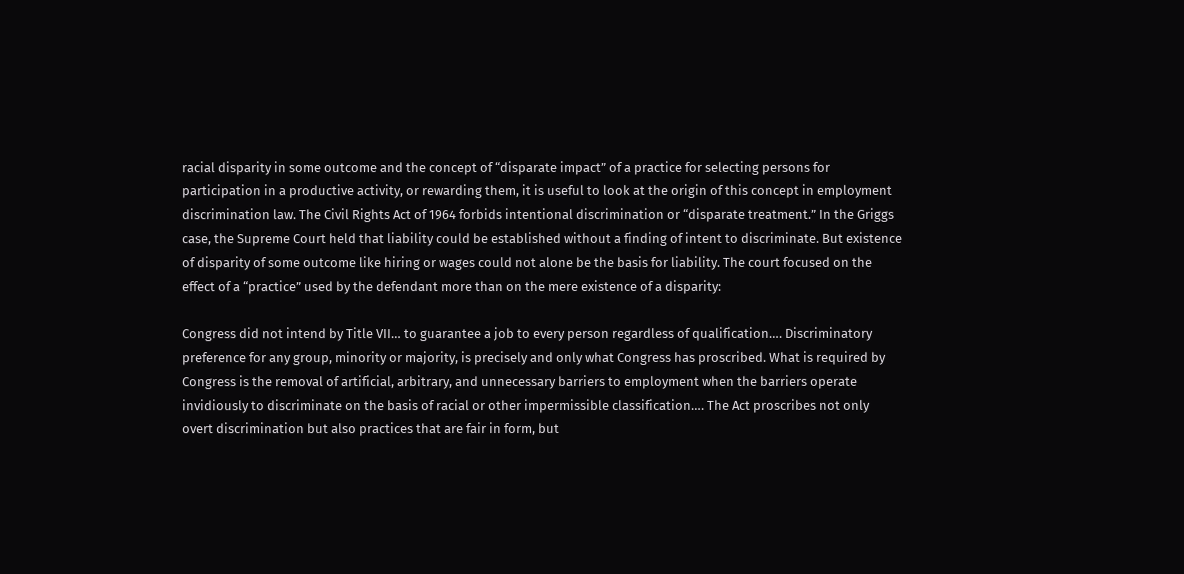racial disparity in some outcome and the concept of “disparate impact” of a practice for selecting persons for participation in a productive activity, or rewarding them, it is useful to look at the origin of this concept in employment discrimination law. The Civil Rights Act of 1964 forbids intentional discrimination or “disparate treatment.” In the Griggs case, the Supreme Court held that liability could be established without a finding of intent to discriminate. But existence of disparity of some outcome like hiring or wages could not alone be the basis for liability. The court focused on the effect of a “practice” used by the defendant more than on the mere existence of a disparity:

Congress did not intend by Title VII… to guarantee a job to every person regardless of qualification…. Discriminatory preference for any group, minority or majority, is precisely and only what Congress has proscribed. What is required by Congress is the removal of artificial, arbitrary, and unnecessary barriers to employment when the barriers operate invidiously to discriminate on the basis of racial or other impermissible classification…. The Act proscribes not only overt discrimination but also practices that are fair in form, but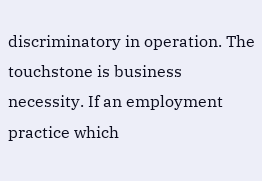discriminatory in operation. The touchstone is business necessity. If an employment practice which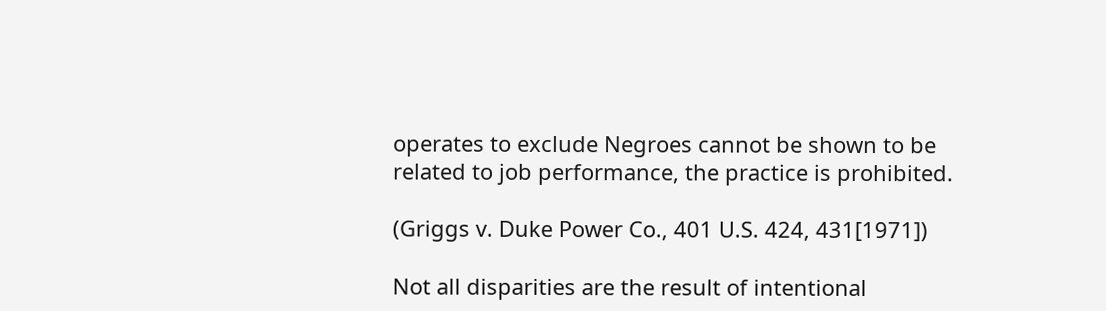operates to exclude Negroes cannot be shown to be related to job performance, the practice is prohibited.

(Griggs v. Duke Power Co., 401 U.S. 424, 431[1971])

Not all disparities are the result of intentional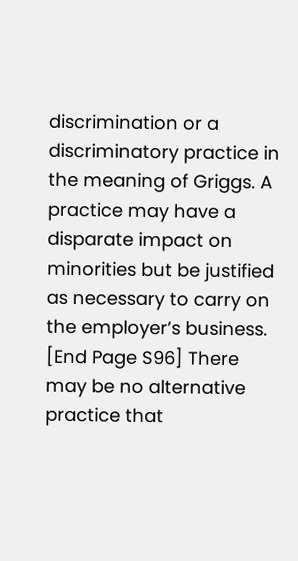discrimination or a discriminatory practice in the meaning of Griggs. A practice may have a disparate impact on minorities but be justified as necessary to carry on the employer’s business. [End Page S96] There may be no alternative practice that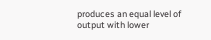produces an equal level of output with lower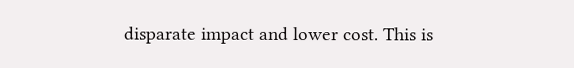disparate impact and lower cost. This is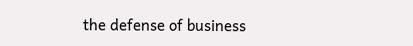the defense of business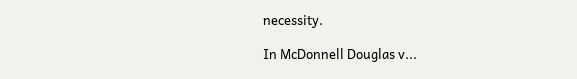necessity.

In McDonnell Douglas v...